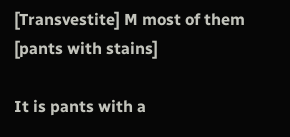[Transvestite] M most of them [pants with stains]

It is pants with a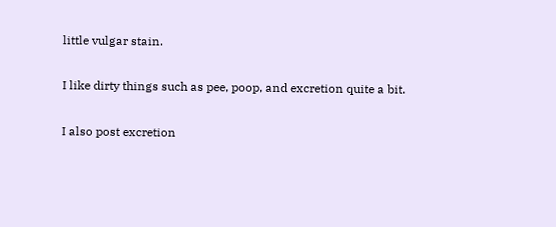little vulgar stain.

I like dirty things such as pee, poop, and excretion quite a bit.

I also post excretion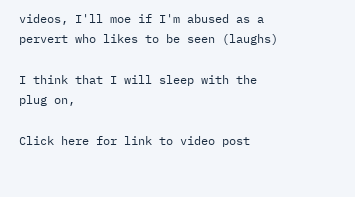videos, I'll moe if I'm abused as a pervert who likes to be seen (laughs)

I think that I will sleep with the plug on,

Click here for link to video post